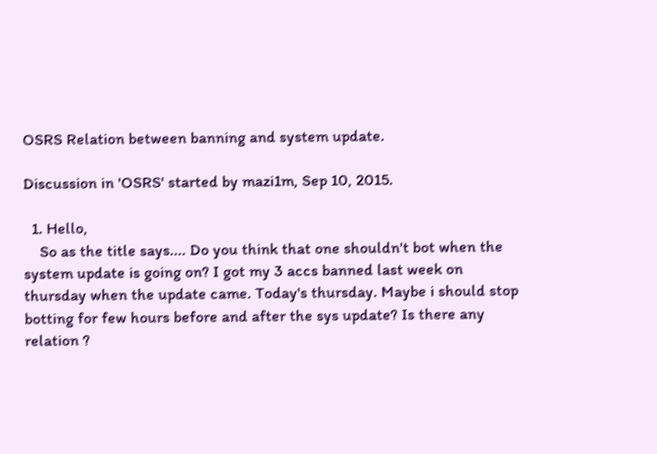OSRS Relation between banning and system update.

Discussion in 'OSRS' started by mazi1m, Sep 10, 2015.

  1. Hello,
    So as the title says.... Do you think that one shouldn't bot when the system update is going on? I got my 3 accs banned last week on thursday when the update came. Today's thursday. Maybe i should stop botting for few hours before and after the sys update? Is there any relation ?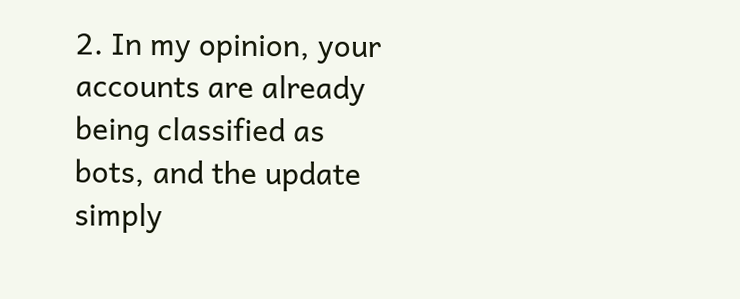2. In my opinion, your accounts are already being classified as bots, and the update simply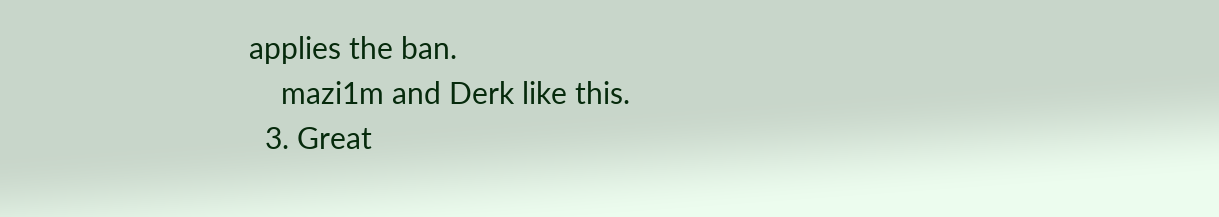applies the ban.
    mazi1m and Derk like this.
  3. Great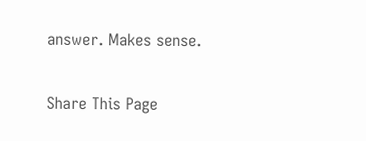answer. Makes sense.

Share This Page